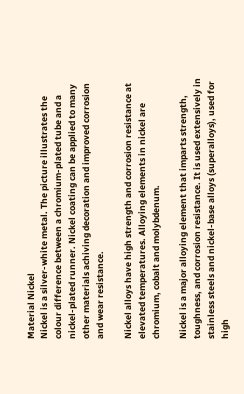Material Nickel
Nickel is a silver-white metal. The picture illustrates the colour difference between a chromium-plated tube and a nickel-plated runner. Nickel coating can be applied to many other materials achiving decoration and improved corrosion and wear resistance.

Nickel alloys have high strength and corrosion resistance at elevated temperatures. Alloying elements in nickel are chromium, cobalt and molybdenum.

Nickel is a major alloying element that imparts strength, toughness, and corrosion resistance. It is used extensively in stainless steels and nickel-base alloys (superalloys), used for high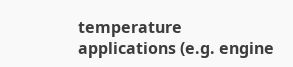temperature applications (e.g. engine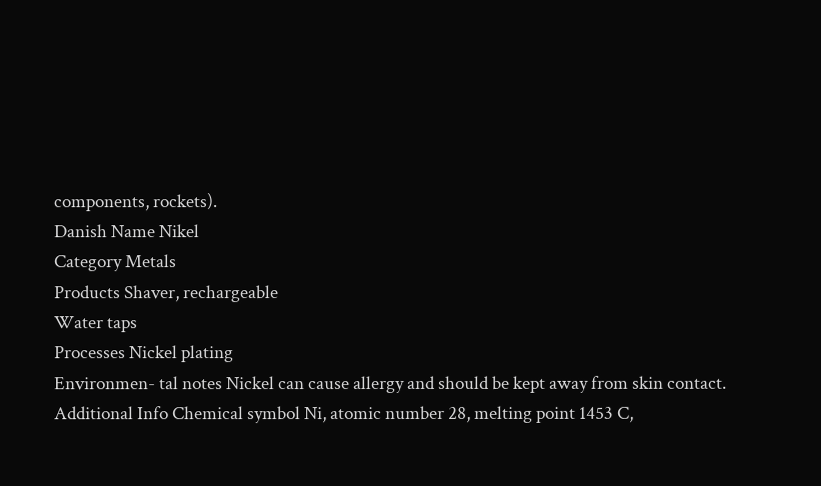components, rockets).
Danish Name Nikel
Category Metals
Products Shaver, rechargeable
Water taps
Processes Nickel plating
Environmen- tal notes Nickel can cause allergy and should be kept away from skin contact.
Additional Info Chemical symbol Ni, atomic number 28, melting point 1453 C,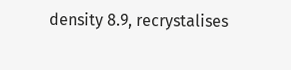density 8.9, recrystalises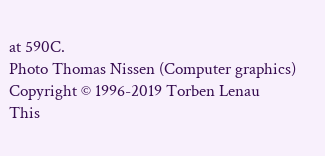at 590C.
Photo Thomas Nissen (Computer graphics)
Copyright © 1996-2019 Torben Lenau
This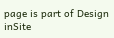page is part of Design inSite